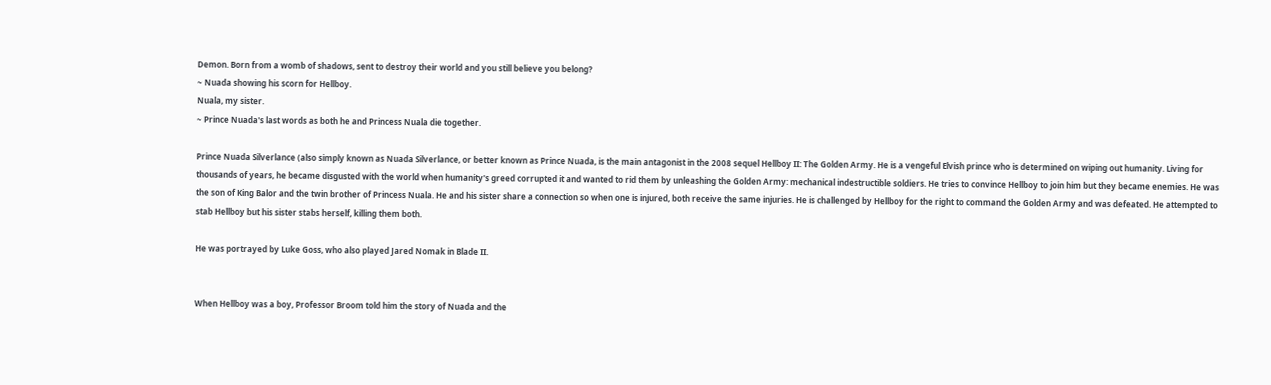Demon. Born from a womb of shadows, sent to destroy their world and you still believe you belong?
~ Nuada showing his scorn for Hellboy.
Nuala, my sister.
~ Prince Nuada's last words as both he and Princess Nuala die together.

Prince Nuada Silverlance (also simply known as Nuada Silverlance, or better known as Prince Nuada, is the main antagonist in the 2008 sequel Hellboy II: The Golden Army. He is a vengeful Elvish prince who is determined on wiping out humanity. Living for thousands of years, he became disgusted with the world when humanity's greed corrupted it and wanted to rid them by unleashing the Golden Army: mechanical indestructible soldiers. He tries to convince Hellboy to join him but they became enemies. He was the son of King Balor and the twin brother of Princess Nuala. He and his sister share a connection so when one is injured, both receive the same injuries. He is challenged by Hellboy for the right to command the Golden Army and was defeated. He attempted to stab Hellboy but his sister stabs herself, killing them both.

He was portrayed by Luke Goss, who also played Jared Nomak in Blade II.


When Hellboy was a boy, Professor Broom told him the story of Nuada and the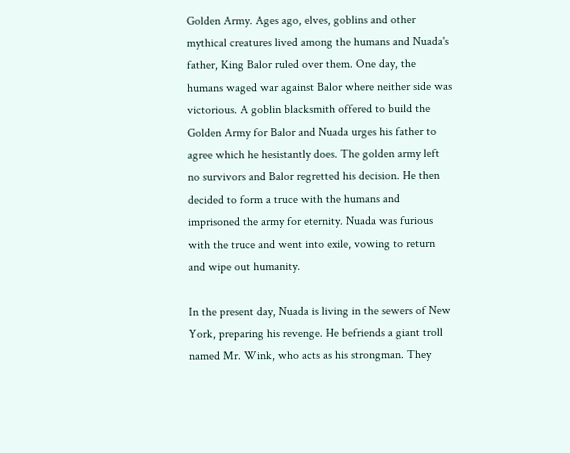Golden Army. Ages ago, elves, goblins and other mythical creatures lived among the humans and Nuada's father, King Balor ruled over them. One day, the humans waged war against Balor where neither side was victorious. A goblin blacksmith offered to build the Golden Army for Balor and Nuada urges his father to agree which he hesistantly does. The golden army left no survivors and Balor regretted his decision. He then decided to form a truce with the humans and imprisoned the army for eternity. Nuada was furious with the truce and went into exile, vowing to return and wipe out humanity.

In the present day, Nuada is living in the sewers of New York, preparing his revenge. He befriends a giant troll named Mr. Wink, who acts as his strongman. They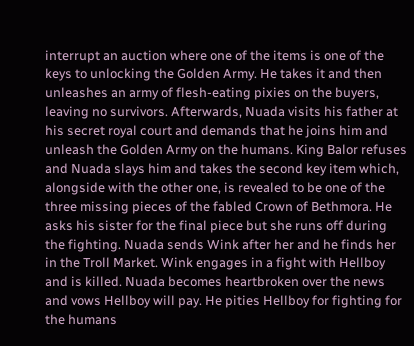interrupt an auction where one of the items is one of the keys to unlocking the Golden Army. He takes it and then unleashes an army of flesh-eating pixies on the buyers, leaving no survivors. Afterwards, Nuada visits his father at his secret royal court and demands that he joins him and unleash the Golden Army on the humans. King Balor refuses and Nuada slays him and takes the second key item which, alongside with the other one, is revealed to be one of the three missing pieces of the fabled Crown of Bethmora. He asks his sister for the final piece but she runs off during the fighting. Nuada sends Wink after her and he finds her in the Troll Market. Wink engages in a fight with Hellboy and is killed. Nuada becomes heartbroken over the news and vows Hellboy will pay. He pities Hellboy for fighting for the humans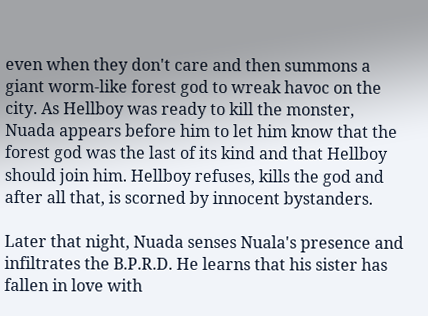even when they don't care and then summons a giant worm-like forest god to wreak havoc on the city. As Hellboy was ready to kill the monster, Nuada appears before him to let him know that the forest god was the last of its kind and that Hellboy should join him. Hellboy refuses, kills the god and after all that, is scorned by innocent bystanders.

Later that night, Nuada senses Nuala's presence and infiltrates the B.P.R.D. He learns that his sister has fallen in love with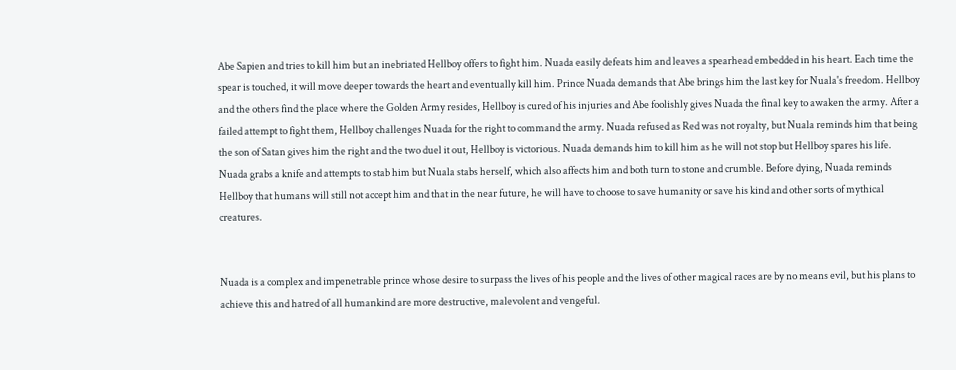Abe Sapien and tries to kill him but an inebriated Hellboy offers to fight him. Nuada easily defeats him and leaves a spearhead embedded in his heart. Each time the spear is touched, it will move deeper towards the heart and eventually kill him. Prince Nuada demands that Abe brings him the last key for Nuala's freedom. Hellboy and the others find the place where the Golden Army resides, Hellboy is cured of his injuries and Abe foolishly gives Nuada the final key to awaken the army. After a failed attempt to fight them, Hellboy challenges Nuada for the right to command the army. Nuada refused as Red was not royalty, but Nuala reminds him that being the son of Satan gives him the right and the two duel it out, Hellboy is victorious. Nuada demands him to kill him as he will not stop but Hellboy spares his life. Nuada grabs a knife and attempts to stab him but Nuala stabs herself, which also affects him and both turn to stone and crumble. Before dying, Nuada reminds Hellboy that humans will still not accept him and that in the near future, he will have to choose to save humanity or save his kind and other sorts of mythical creatures.


Nuada is a complex and impenetrable prince whose desire to surpass the lives of his people and the lives of other magical races are by no means evil, but his plans to achieve this and hatred of all humankind are more destructive, malevolent and vengeful.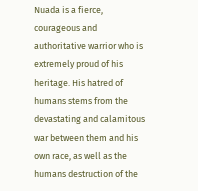Nuada is a fierce, courageous and authoritative warrior who is extremely proud of his heritage. His hatred of humans stems from the devastating and calamitous war between them and his own race, as well as the humans destruction of the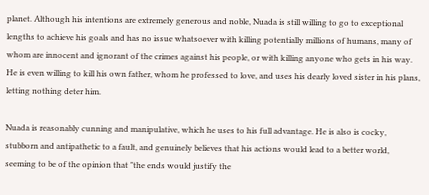planet. Although his intentions are extremely generous and noble, Nuada is still willing to go to exceptional lengths to achieve his goals and has no issue whatsoever with killing potentially millions of humans, many of whom are innocent and ignorant of the crimes against his people, or with killing anyone who gets in his way. He is even willing to kill his own father, whom he professed to love, and uses his dearly loved sister in his plans, letting nothing deter him.

Nuada is reasonably cunning and manipulative, which he uses to his full advantage. He is also is cocky, stubborn and antipathetic to a fault, and genuinely believes that his actions would lead to a better world, seeming to be of the opinion that "the ends would justify the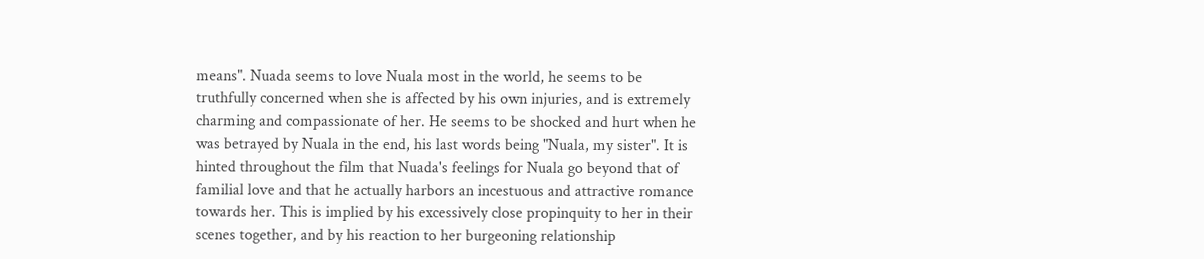means". Nuada seems to love Nuala most in the world, he seems to be truthfully concerned when she is affected by his own injuries, and is extremely charming and compassionate of her. He seems to be shocked and hurt when he was betrayed by Nuala in the end, his last words being "Nuala, my sister". It is hinted throughout the film that Nuada's feelings for Nuala go beyond that of familial love and that he actually harbors an incestuous and attractive romance towards her. This is implied by his excessively close propinquity to her in their scenes together, and by his reaction to her burgeoning relationship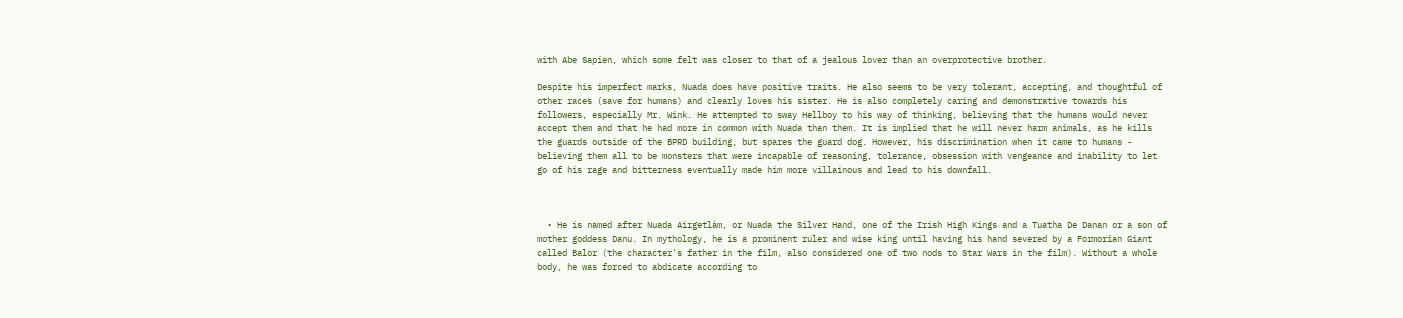with Abe Sapien, which some felt was closer to that of a jealous lover than an overprotective brother.

Despite his imperfect marks, Nuada does have positive traits. He also seems to be very tolerant, accepting, and thoughtful of other races (save for humans) and clearly loves his sister. He is also completely caring and demonstrative towards his followers, especially Mr. Wink. He attempted to sway Hellboy to his way of thinking, believing that the humans would never accept them and that he had more in common with Nuada than them. It is implied that he will never harm animals, as he kills the guards outside of the BPRD building, but spares the guard dog. However, his discrimination when it came to humans - believing them all to be monsters that were incapable of reasoning, tolerance, obsession with vengeance and inability to let go of his rage and bitterness eventually made him more villainous and lead to his downfall.



  • He is named after Nuada Airgetlám, or Nuada the Silver Hand, one of the Irish High Kings and a Tuatha De Danan or a son of mother goddess Danu. In mythology, he is a prominent ruler and wise king until having his hand severed by a Formorian Giant called Balor (the character's father in the film, also considered one of two nods to Star Wars in the film). Without a whole body, he was forced to abdicate according to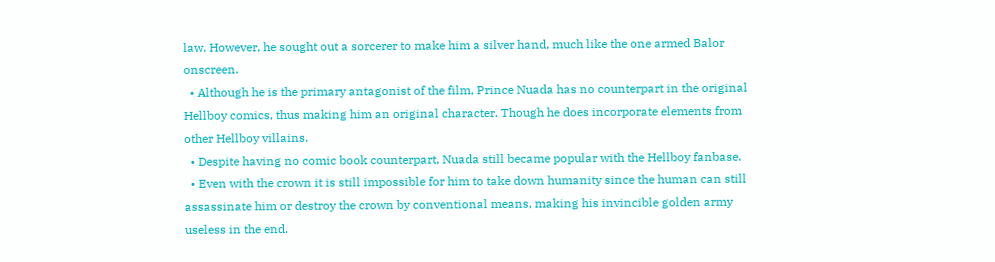law. However, he sought out a sorcerer to make him a silver hand, much like the one armed Balor onscreen.
  • Although he is the primary antagonist of the film, Prince Nuada has no counterpart in the original Hellboy comics, thus making him an original character. Though he does incorporate elements from other Hellboy villains.
  • Despite having no comic book counterpart, Nuada still became popular with the Hellboy fanbase.
  • Even with the crown it is still impossible for him to take down humanity since the human can still assassinate him or destroy the crown by conventional means, making his invincible golden army useless in the end.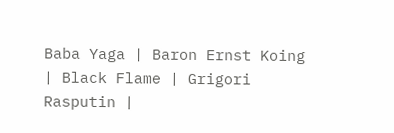Baba Yaga | Baron Ernst Koing | Black Flame | Grigori Rasputin |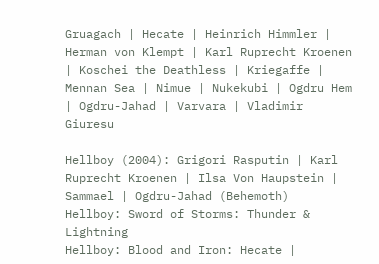Gruagach | Hecate | Heinrich Himmler | Herman von Klempt | Karl Ruprecht Kroenen | Koschei the Deathless | Kriegaffe | Mennan Sea | Nimue | Nukekubi | Ogdru Hem | Ogdru-Jahad | Varvara | Vladimir Giuresu

Hellboy (2004): Grigori Rasputin | Karl Ruprecht Kroenen | Ilsa Von Haupstein | Sammael | Ogdru-Jahad (Behemoth)
Hellboy: Sword of Storms: Thunder & Lightning
Hellboy: Blood and Iron: Hecate |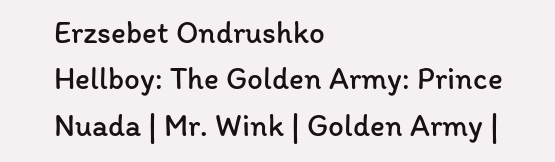Erzsebet Ondrushko
Hellboy: The Golden Army: Prince Nuada | Mr. Wink | Golden Army |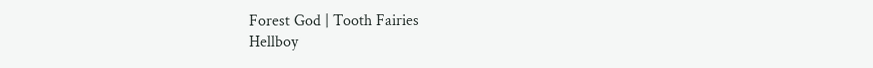Forest God | Tooth Fairies
Hellboy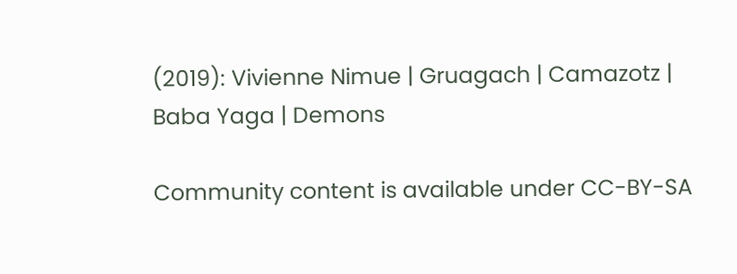(2019): Vivienne Nimue | Gruagach | Camazotz | Baba Yaga | Demons

Community content is available under CC-BY-SA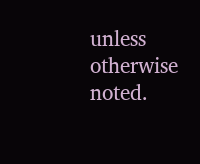unless otherwise noted.